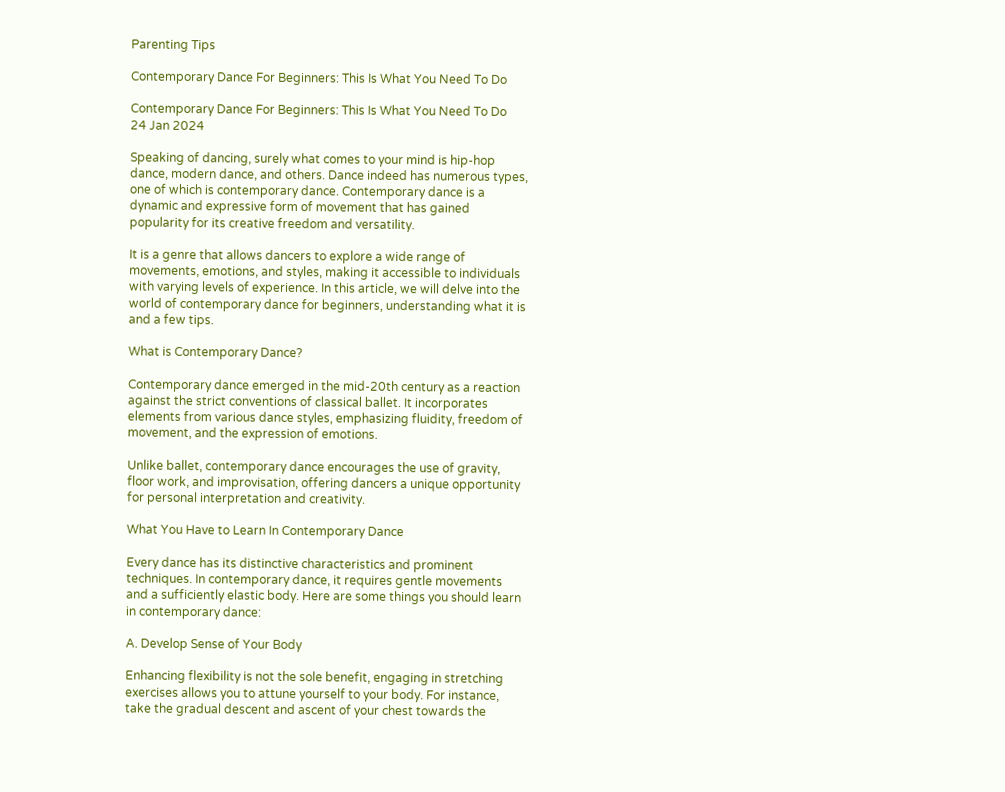Parenting Tips

Contemporary Dance For Beginners: This Is What You Need To Do

Contemporary Dance For Beginners: This Is What You Need To Do
24 Jan 2024

Speaking of dancing, surely what comes to your mind is hip-hop dance, modern dance, and others. Dance indeed has numerous types, one of which is contemporary dance. Contemporary dance is a dynamic and expressive form of movement that has gained popularity for its creative freedom and versatility.

It is a genre that allows dancers to explore a wide range of movements, emotions, and styles, making it accessible to individuals with varying levels of experience. In this article, we will delve into the world of contemporary dance for beginners, understanding what it is and a few tips.

What is Contemporary Dance?

Contemporary dance emerged in the mid-20th century as a reaction against the strict conventions of classical ballet. It incorporates elements from various dance styles, emphasizing fluidity, freedom of movement, and the expression of emotions.

Unlike ballet, contemporary dance encourages the use of gravity, floor work, and improvisation, offering dancers a unique opportunity for personal interpretation and creativity.

What You Have to Learn In Contemporary Dance

Every dance has its distinctive characteristics and prominent techniques. In contemporary dance, it requires gentle movements and a sufficiently elastic body. Here are some things you should learn in contemporary dance:

A. Develop Sense of Your Body

Enhancing flexibility is not the sole benefit, engaging in stretching exercises allows you to attune yourself to your body. For instance, take the gradual descent and ascent of your chest towards the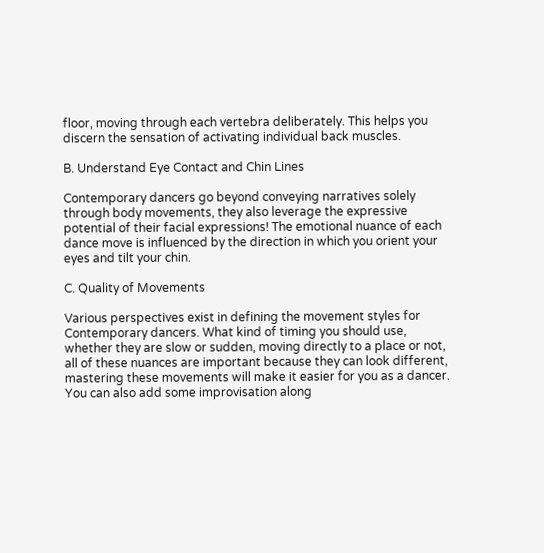floor, moving through each vertebra deliberately. This helps you discern the sensation of activating individual back muscles.

B. Understand Eye Contact and Chin Lines

Contemporary dancers go beyond conveying narratives solely through body movements, they also leverage the expressive potential of their facial expressions! The emotional nuance of each dance move is influenced by the direction in which you orient your eyes and tilt your chin.

C. Quality of Movements

Various perspectives exist in defining the movement styles for Contemporary dancers. What kind of timing you should use, whether they are slow or sudden, moving directly to a place or not, all of these nuances are important because they can look different, mastering these movements will make it easier for you as a dancer. You can also add some improvisation along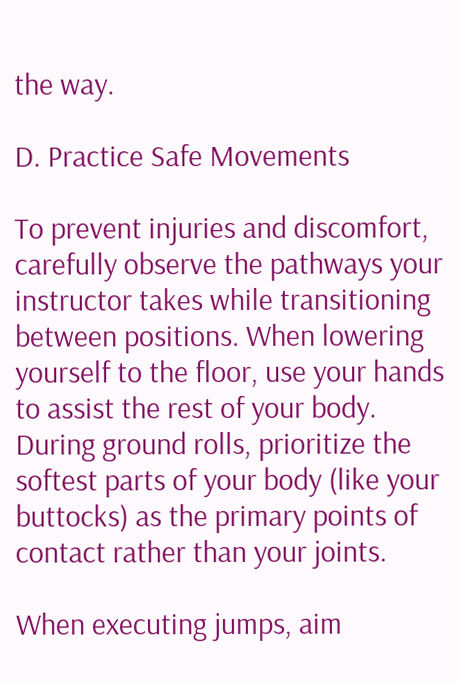the way.

D. Practice Safe Movements

To prevent injuries and discomfort, carefully observe the pathways your instructor takes while transitioning between positions. When lowering yourself to the floor, use your hands to assist the rest of your body. During ground rolls, prioritize the softest parts of your body (like your buttocks) as the primary points of contact rather than your joints.

When executing jumps, aim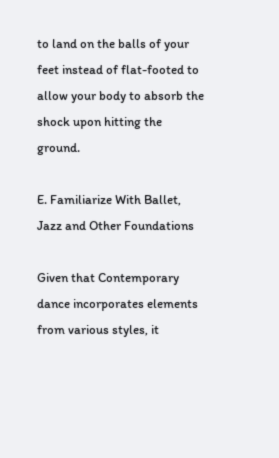to land on the balls of your feet instead of flat-footed to allow your body to absorb the shock upon hitting the ground.

E. Familiarize With Ballet, Jazz and Other Foundations

Given that Contemporary dance incorporates elements from various styles, it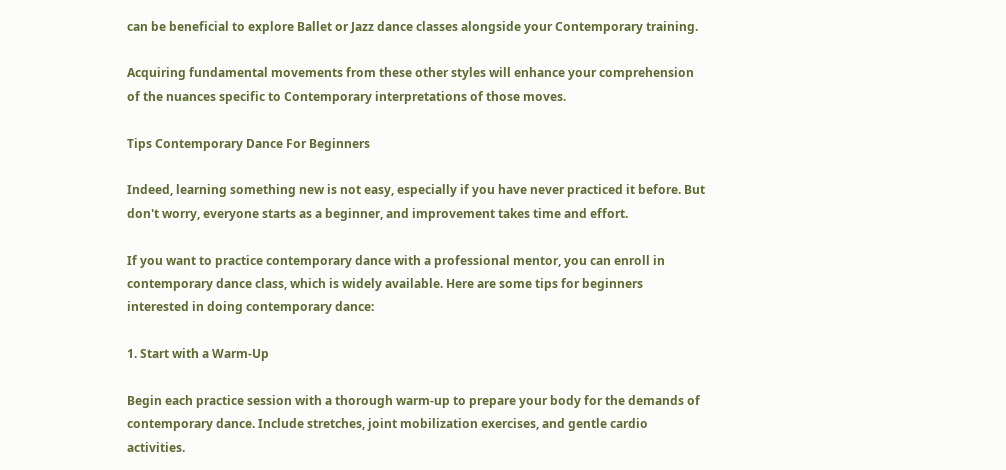can be beneficial to explore Ballet or Jazz dance classes alongside your Contemporary training.

Acquiring fundamental movements from these other styles will enhance your comprehension of the nuances specific to Contemporary interpretations of those moves.

Tips Contemporary Dance For Beginners

Indeed, learning something new is not easy, especially if you have never practiced it before. But don't worry, everyone starts as a beginner, and improvement takes time and effort.

If you want to practice contemporary dance with a professional mentor, you can enroll in contemporary dance class, which is widely available. Here are some tips for beginners interested in doing contemporary dance:

1. Start with a Warm-Up

Begin each practice session with a thorough warm-up to prepare your body for the demands of contemporary dance. Include stretches, joint mobilization exercises, and gentle cardio activities.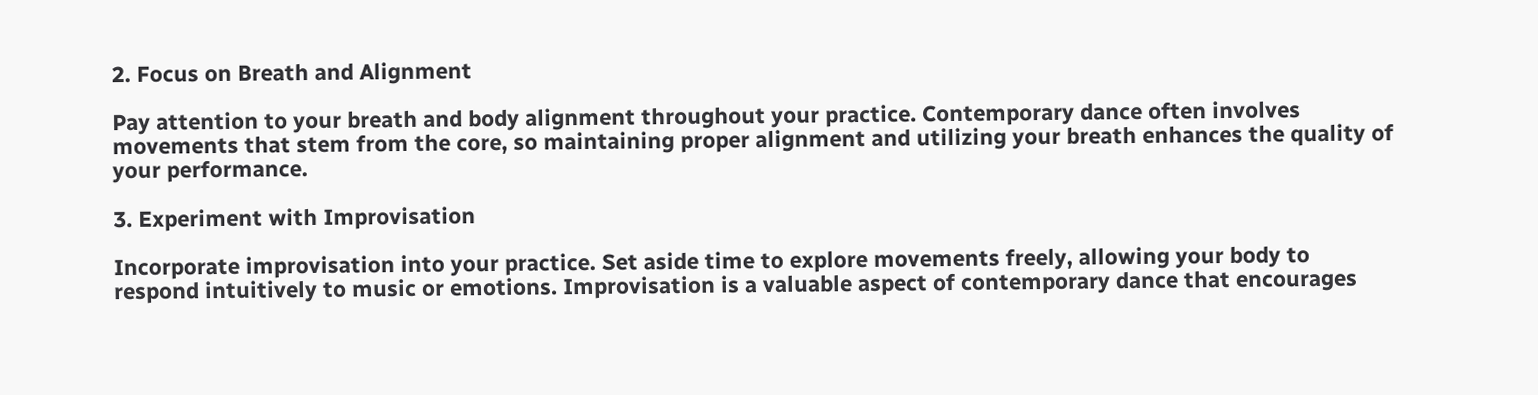2. Focus on Breath and Alignment

Pay attention to your breath and body alignment throughout your practice. Contemporary dance often involves movements that stem from the core, so maintaining proper alignment and utilizing your breath enhances the quality of your performance.

3. Experiment with Improvisation

Incorporate improvisation into your practice. Set aside time to explore movements freely, allowing your body to respond intuitively to music or emotions. Improvisation is a valuable aspect of contemporary dance that encourages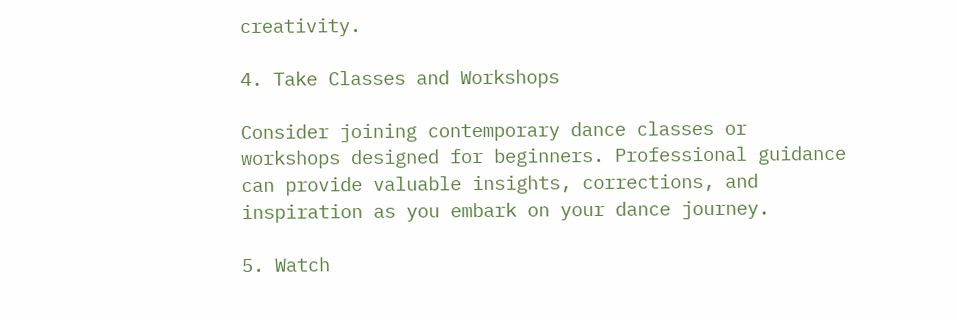creativity.

4. Take Classes and Workshops

Consider joining contemporary dance classes or workshops designed for beginners. Professional guidance can provide valuable insights, corrections, and inspiration as you embark on your dance journey.

5. Watch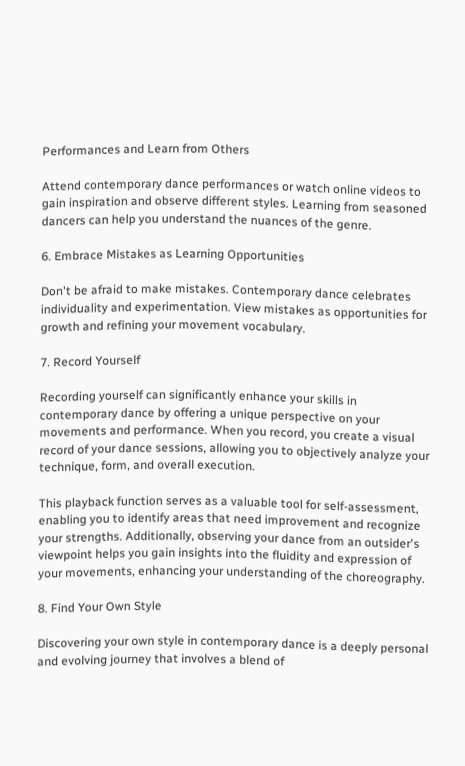Performances and Learn from Others

Attend contemporary dance performances or watch online videos to gain inspiration and observe different styles. Learning from seasoned dancers can help you understand the nuances of the genre.

6. Embrace Mistakes as Learning Opportunities

Don't be afraid to make mistakes. Contemporary dance celebrates individuality and experimentation. View mistakes as opportunities for growth and refining your movement vocabulary.

7. Record Yourself

Recording yourself can significantly enhance your skills in contemporary dance by offering a unique perspective on your movements and performance. When you record, you create a visual record of your dance sessions, allowing you to objectively analyze your technique, form, and overall execution.

This playback function serves as a valuable tool for self-assessment, enabling you to identify areas that need improvement and recognize your strengths. Additionally, observing your dance from an outsider's viewpoint helps you gain insights into the fluidity and expression of your movements, enhancing your understanding of the choreography.

8. Find Your Own Style

Discovering your own style in contemporary dance is a deeply personal and evolving journey that involves a blend of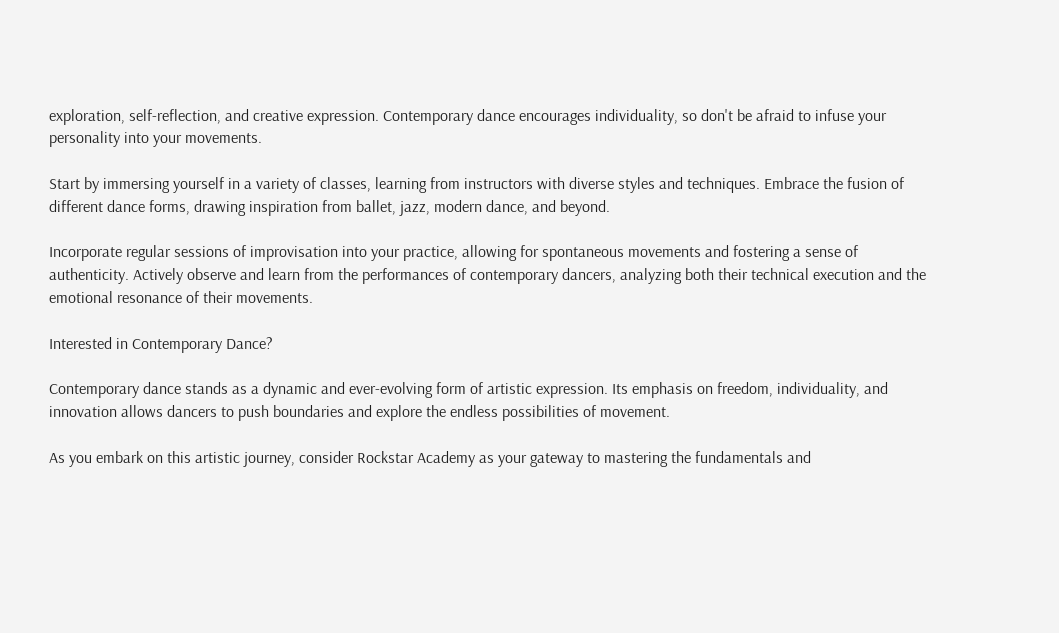exploration, self-reflection, and creative expression. Contemporary dance encourages individuality, so don't be afraid to infuse your personality into your movements.

Start by immersing yourself in a variety of classes, learning from instructors with diverse styles and techniques. Embrace the fusion of different dance forms, drawing inspiration from ballet, jazz, modern dance, and beyond.

Incorporate regular sessions of improvisation into your practice, allowing for spontaneous movements and fostering a sense of authenticity. Actively observe and learn from the performances of contemporary dancers, analyzing both their technical execution and the emotional resonance of their movements.

Interested in Contemporary Dance?

Contemporary dance stands as a dynamic and ever-evolving form of artistic expression. Its emphasis on freedom, individuality, and innovation allows dancers to push boundaries and explore the endless possibilities of movement.

As you embark on this artistic journey, consider Rockstar Academy as your gateway to mastering the fundamentals and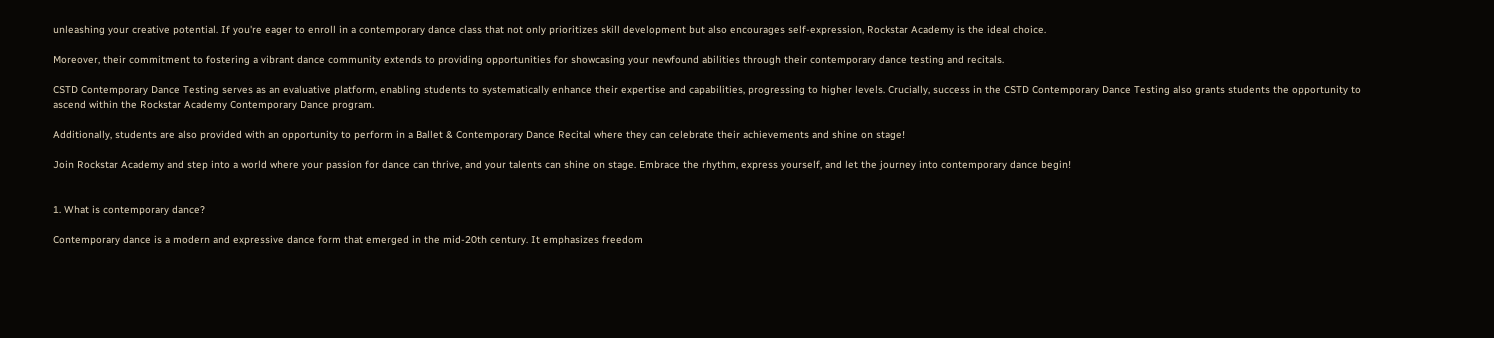unleashing your creative potential. If you're eager to enroll in a contemporary dance class that not only prioritizes skill development but also encourages self-expression, Rockstar Academy is the ideal choice.

Moreover, their commitment to fostering a vibrant dance community extends to providing opportunities for showcasing your newfound abilities through their contemporary dance testing and recitals.

CSTD Contemporary Dance Testing serves as an evaluative platform, enabling students to systematically enhance their expertise and capabilities, progressing to higher levels. Crucially, success in the CSTD Contemporary Dance Testing also grants students the opportunity to ascend within the Rockstar Academy Contemporary Dance program.

Additionally, students are also provided with an opportunity to perform in a Ballet & Contemporary Dance Recital where they can celebrate their achievements and shine on stage!

Join Rockstar Academy and step into a world where your passion for dance can thrive, and your talents can shine on stage. Embrace the rhythm, express yourself, and let the journey into contemporary dance begin!


1. What is contemporary dance?

Contemporary dance is a modern and expressive dance form that emerged in the mid-20th century. It emphasizes freedom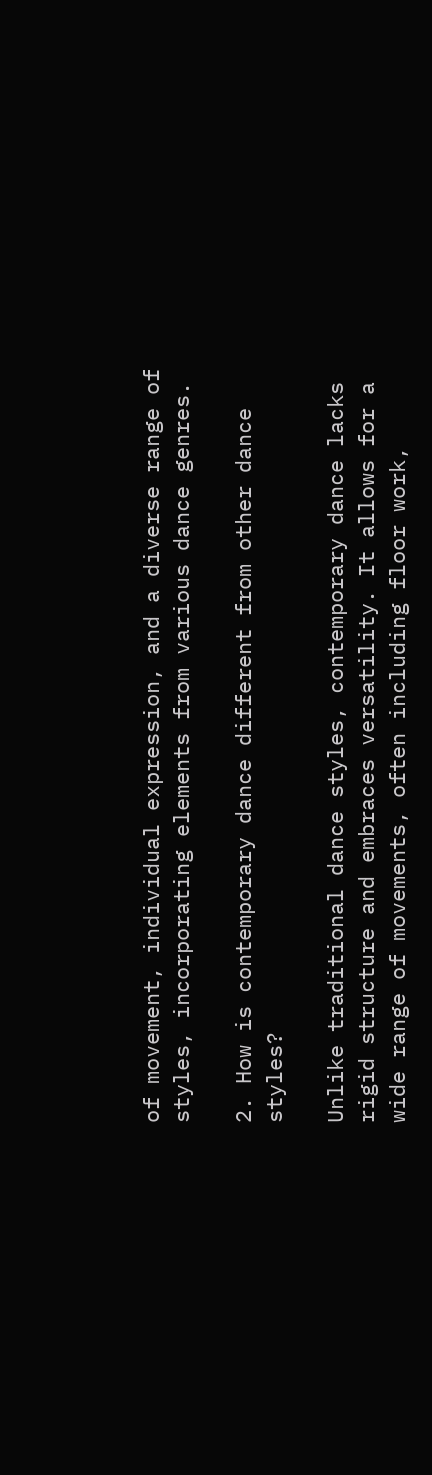of movement, individual expression, and a diverse range of styles, incorporating elements from various dance genres.

2. How is contemporary dance different from other dance styles?

Unlike traditional dance styles, contemporary dance lacks rigid structure and embraces versatility. It allows for a wide range of movements, often including floor work,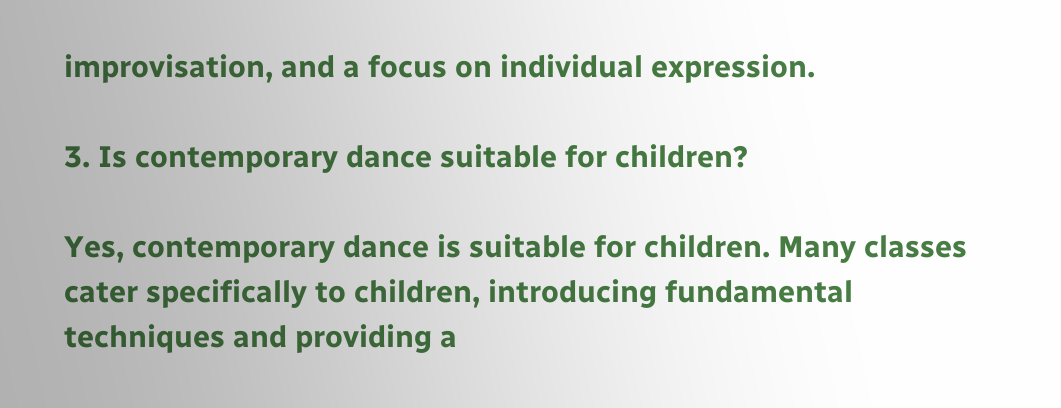improvisation, and a focus on individual expression.

3. Is contemporary dance suitable for children?

Yes, contemporary dance is suitable for children. Many classes cater specifically to children, introducing fundamental techniques and providing a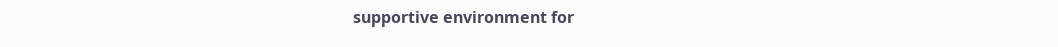supportive environment for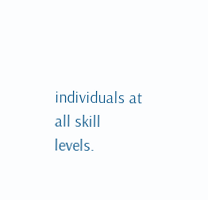individuals at all skill levels.